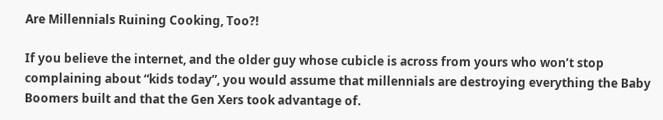Are Millennials Ruining Cooking, Too?!

If you believe the internet, and the older guy whose cubicle is across from yours who won’t stop complaining about “kids today”, you would assume that millennials are destroying everything the Baby Boomers built and that the Gen Xers took advantage of.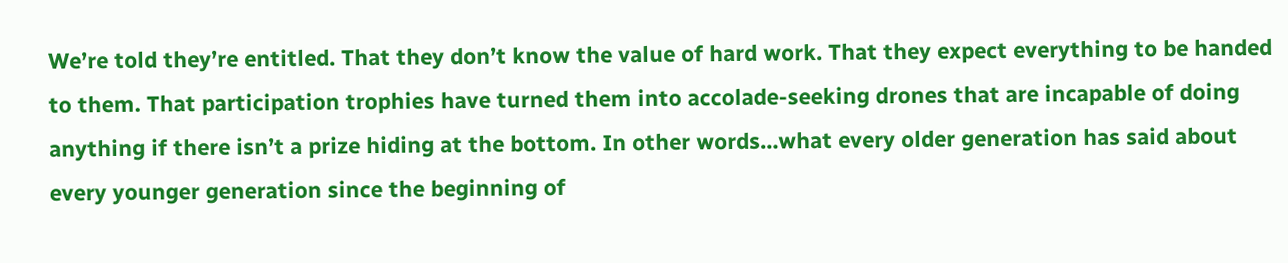We’re told they’re entitled. That they don’t know the value of hard work. That they expect everything to be handed to them. That participation trophies have turned them into accolade-seeking drones that are incapable of doing anything if there isn’t a prize hiding at the bottom. In other words…what every older generation has said about every younger generation since the beginning of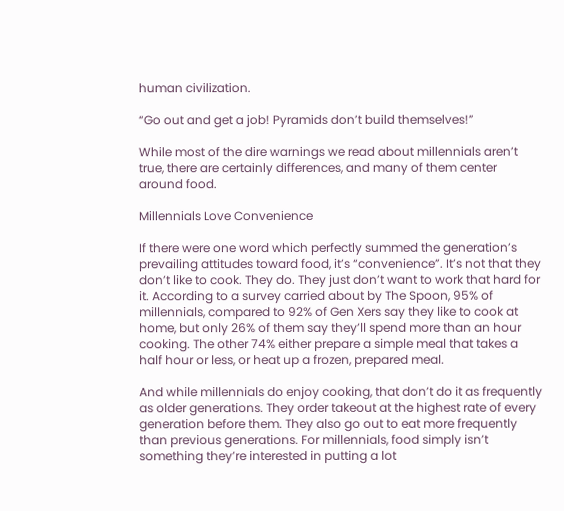human civilization.

“Go out and get a job! Pyramids don’t build themselves!”

While most of the dire warnings we read about millennials aren’t true, there are certainly differences, and many of them center around food.

Millennials Love Convenience

If there were one word which perfectly summed the generation’s prevailing attitudes toward food, it’s “convenience”. It’s not that they don’t like to cook. They do. They just don’t want to work that hard for it. According to a survey carried about by The Spoon, 95% of millennials, compared to 92% of Gen Xers say they like to cook at home, but only 26% of them say they’ll spend more than an hour cooking. The other 74% either prepare a simple meal that takes a half hour or less, or heat up a frozen, prepared meal.

And while millennials do enjoy cooking, that don’t do it as frequently as older generations. They order takeout at the highest rate of every generation before them. They also go out to eat more frequently than previous generations. For millennials, food simply isn’t something they’re interested in putting a lot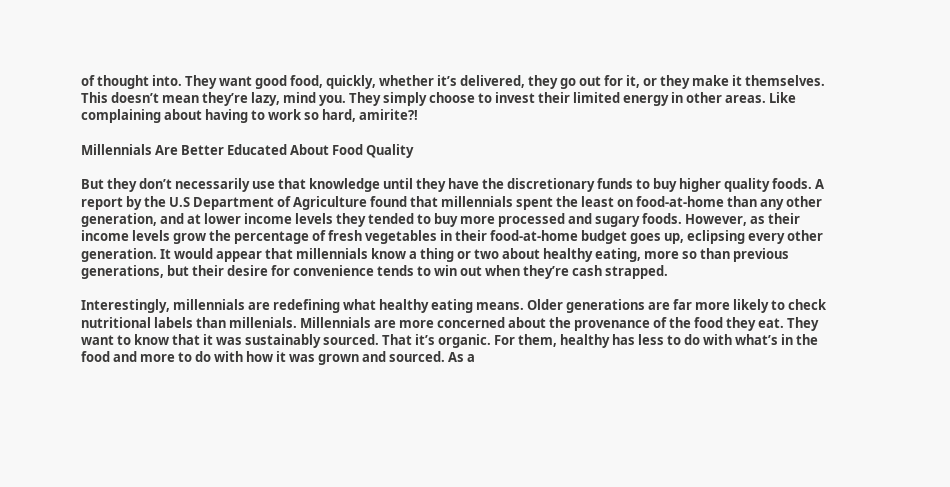of thought into. They want good food, quickly, whether it’s delivered, they go out for it, or they make it themselves. This doesn’t mean they’re lazy, mind you. They simply choose to invest their limited energy in other areas. Like complaining about having to work so hard, amirite?!

Millennials Are Better Educated About Food Quality

But they don’t necessarily use that knowledge until they have the discretionary funds to buy higher quality foods. A report by the U.S Department of Agriculture found that millennials spent the least on food-at-home than any other generation, and at lower income levels they tended to buy more processed and sugary foods. However, as their income levels grow the percentage of fresh vegetables in their food-at-home budget goes up, eclipsing every other generation. It would appear that millennials know a thing or two about healthy eating, more so than previous generations, but their desire for convenience tends to win out when they’re cash strapped.

Interestingly, millennials are redefining what healthy eating means. Older generations are far more likely to check nutritional labels than millenials. Millennials are more concerned about the provenance of the food they eat. They want to know that it was sustainably sourced. That it’s organic. For them, healthy has less to do with what’s in the food and more to do with how it was grown and sourced. As a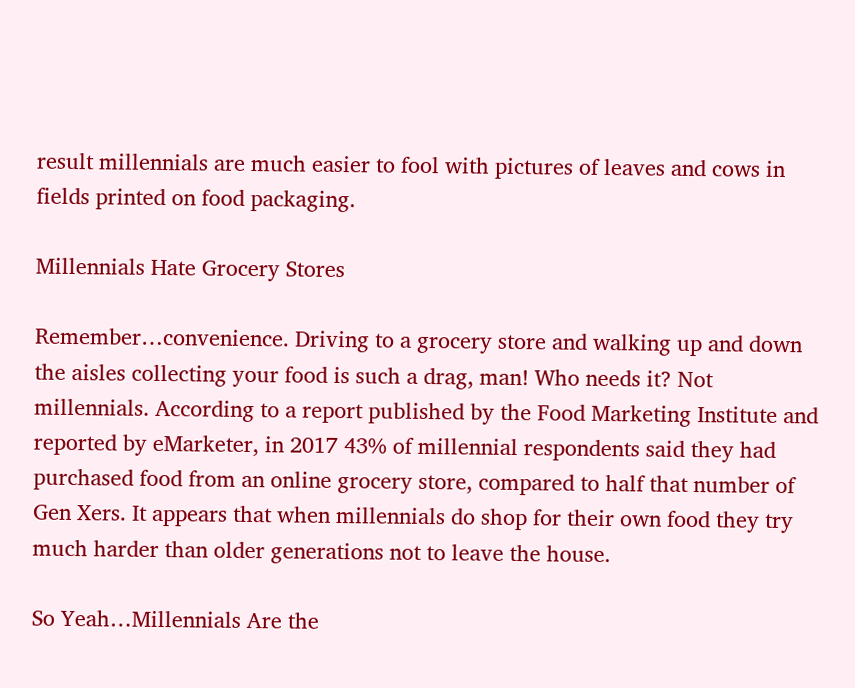result millennials are much easier to fool with pictures of leaves and cows in fields printed on food packaging.

Millennials Hate Grocery Stores

Remember…convenience. Driving to a grocery store and walking up and down the aisles collecting your food is such a drag, man! Who needs it? Not millennials. According to a report published by the Food Marketing Institute and reported by eMarketer, in 2017 43% of millennial respondents said they had purchased food from an online grocery store, compared to half that number of Gen Xers. It appears that when millennials do shop for their own food they try much harder than older generations not to leave the house.

So Yeah…Millennials Are the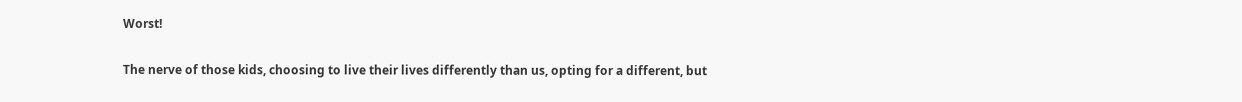Worst!

The nerve of those kids, choosing to live their lives differently than us, opting for a different, but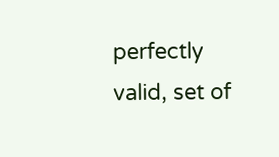perfectly valid, set of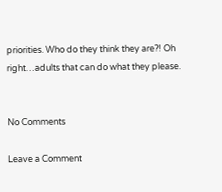priorities. Who do they think they are?! Oh right…adults that can do what they please.


No Comments

Leave a Comment